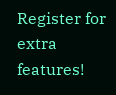Register for extra features!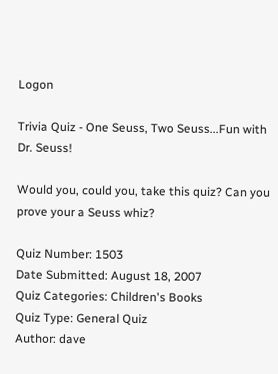Logon

Trivia Quiz - One Seuss, Two Seuss...Fun with Dr. Seuss!

Would you, could you, take this quiz? Can you prove your a Seuss whiz?

Quiz Number: 1503
Date Submitted: August 18, 2007
Quiz Categories: Children's Books
Quiz Type: General Quiz
Author: dave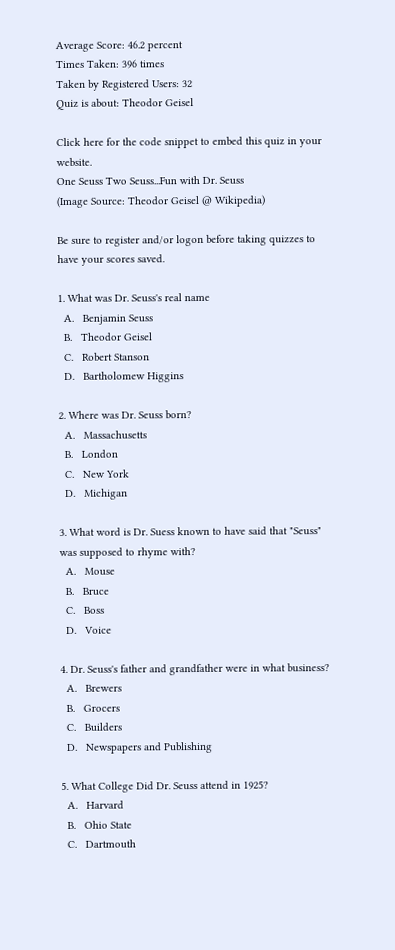Average Score: 46.2 percent
Times Taken: 396 times
Taken by Registered Users: 32
Quiz is about: Theodor Geisel

Click here for the code snippet to embed this quiz in your website.
One Seuss Two Seuss...Fun with Dr. Seuss
(Image Source: Theodor Geisel @ Wikipedia)

Be sure to register and/or logon before taking quizzes to have your scores saved.

1. What was Dr. Seuss's real name
  A.   Benjamin Seuss
  B.   Theodor Geisel
  C.   Robert Stanson
  D.   Bartholomew Higgins

2. Where was Dr. Seuss born?
  A.   Massachusetts
  B.   London
  C.   New York
  D.   Michigan

3. What word is Dr. Suess known to have said that "Seuss" was supposed to rhyme with?
  A.   Mouse
  B.   Bruce
  C.   Boss
  D.   Voice

4. Dr. Seuss's father and grandfather were in what business?
  A.   Brewers
  B.   Grocers
  C.   Builders
  D.   Newspapers and Publishing

5. What College Did Dr. Seuss attend in 1925?
  A.   Harvard
  B.   Ohio State
  C.   Dartmouth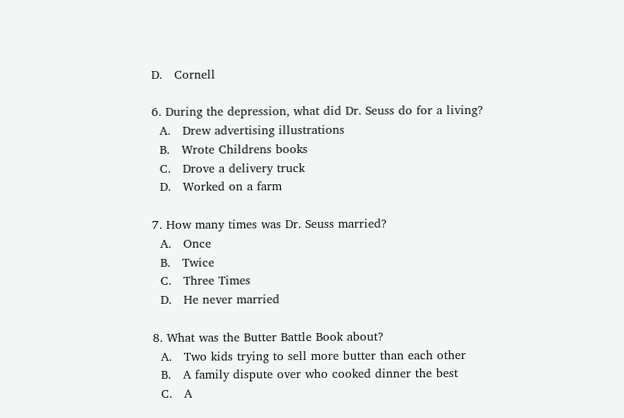D.   Cornell

6. During the depression, what did Dr. Seuss do for a living?
  A.   Drew advertising illustrations
  B.   Wrote Childrens books
  C.   Drove a delivery truck
  D.   Worked on a farm

7. How many times was Dr. Seuss married?
  A.   Once
  B.   Twice
  C.   Three Times
  D.   He never married

8. What was the Butter Battle Book about?
  A.   Two kids trying to sell more butter than each other
  B.   A family dispute over who cooked dinner the best
  C.   A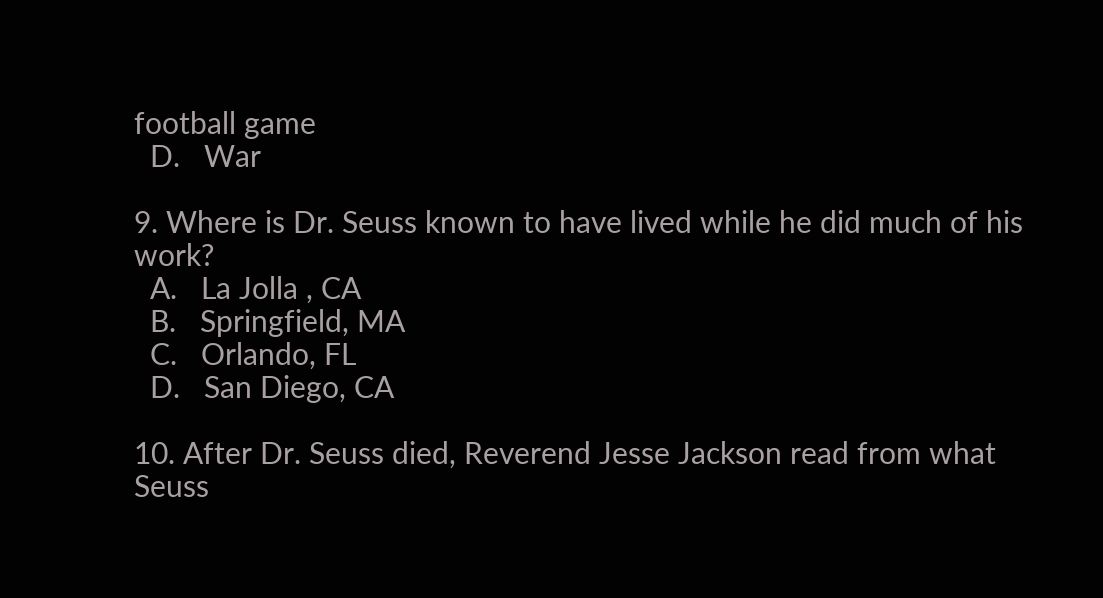football game
  D.   War

9. Where is Dr. Seuss known to have lived while he did much of his work?
  A.   La Jolla , CA
  B.   Springfield, MA
  C.   Orlando, FL
  D.   San Diego, CA

10. After Dr. Seuss died, Reverend Jesse Jackson read from what Seuss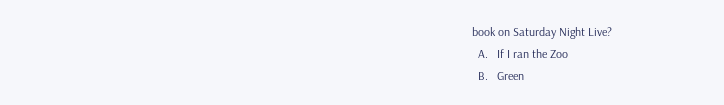book on Saturday Night Live?
  A.   If I ran the Zoo
  B.   Green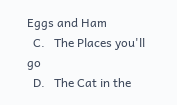Eggs and Ham
  C.   The Places you'll go
  D.   The Cat in the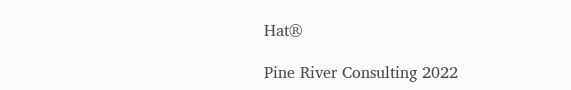Hat®

Pine River Consulting 2022